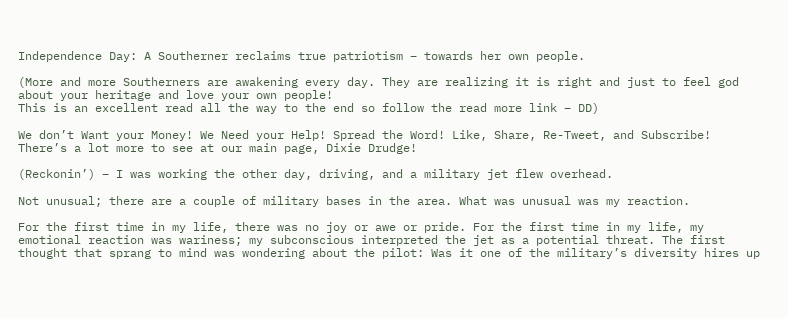Independence Day: A Southerner reclaims true patriotism – towards her own people.

(More and more Southerners are awakening every day. They are realizing it is right and just to feel god about your heritage and love your own people!
This is an excellent read all the way to the end so follow the read more link – DD)

We don’t Want your Money! We Need your Help! Spread the Word! Like, Share, Re-Tweet, and Subscribe! There’s a lot more to see at our main page, Dixie Drudge!

(Reckonin’) – I was working the other day, driving, and a military jet flew overhead.

Not unusual; there are a couple of military bases in the area. What was unusual was my reaction.

For the first time in my life, there was no joy or awe or pride. For the first time in my life, my emotional reaction was wariness; my subconscious interpreted the jet as a potential threat. The first thought that sprang to mind was wondering about the pilot: Was it one of the military’s diversity hires up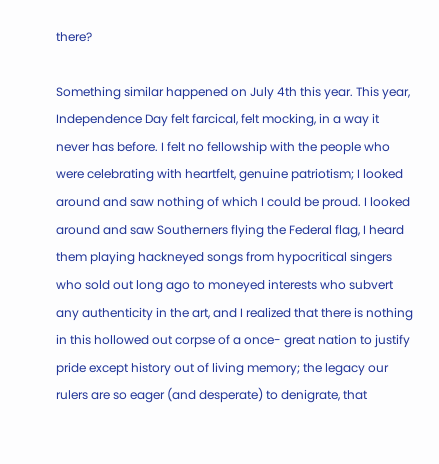there?

Something similar happened on July 4th this year. This year, Independence Day felt farcical, felt mocking, in a way it never has before. I felt no fellowship with the people who were celebrating with heartfelt, genuine patriotism; I looked around and saw nothing of which I could be proud. I looked around and saw Southerners flying the Federal flag, I heard them playing hackneyed songs from hypocritical singers who sold out long ago to moneyed interests who subvert any authenticity in the art, and I realized that there is nothing in this hollowed out corpse of a once- great nation to justify pride except history out of living memory; the legacy our rulers are so eager (and desperate) to denigrate, that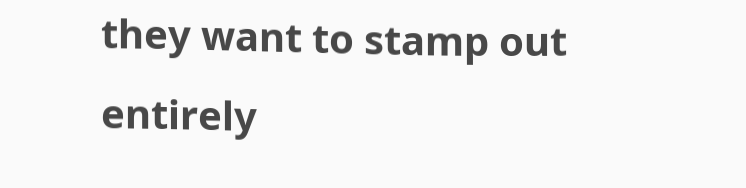they want to stamp out entirely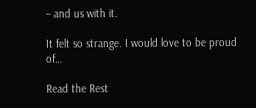– and us with it.

It felt so strange. I would love to be proud of…

Read the Rest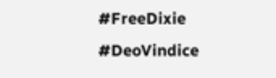#FreeDixie #DeoVindice